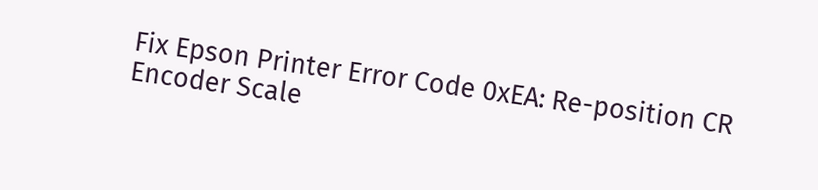Fix Epson Printer Error Code 0xEA: Re-position CR Encoder Scale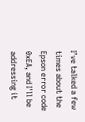I’ve talked a few times about the Epson error code 0xEA, and I'll be addressing it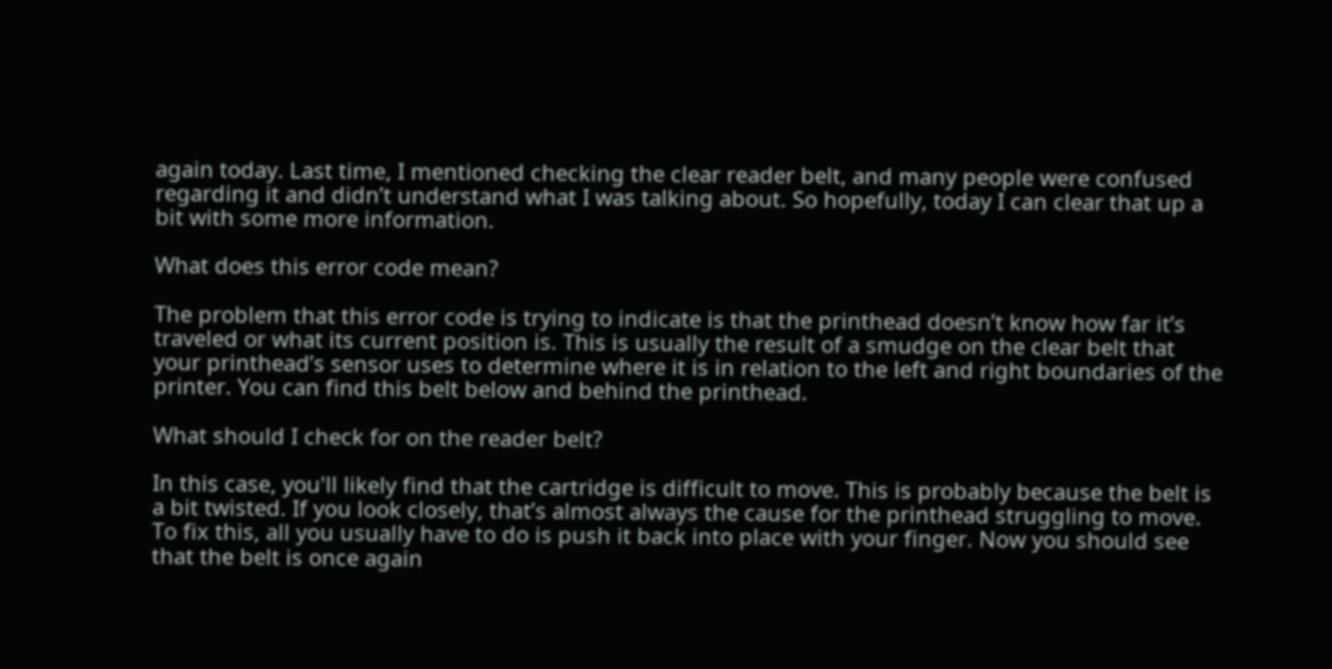again today. Last time, I mentioned checking the clear reader belt, and many people were confused regarding it and didn’t understand what I was talking about. So hopefully, today I can clear that up a bit with some more information.

What does this error code mean?

The problem that this error code is trying to indicate is that the printhead doesn’t know how far it’s traveled or what its current position is. This is usually the result of a smudge on the clear belt that your printhead’s sensor uses to determine where it is in relation to the left and right boundaries of the printer. You can find this belt below and behind the printhead.

What should I check for on the reader belt?

In this case, you'll likely find that the cartridge is difficult to move. This is probably because the belt is a bit twisted. If you look closely, that’s almost always the cause for the printhead struggling to move. To fix this, all you usually have to do is push it back into place with your finger. Now you should see that the belt is once again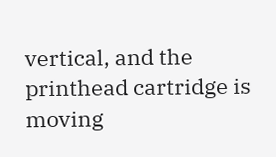vertical, and the printhead cartridge is moving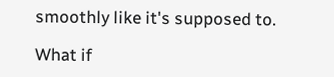smoothly like it's supposed to.

What if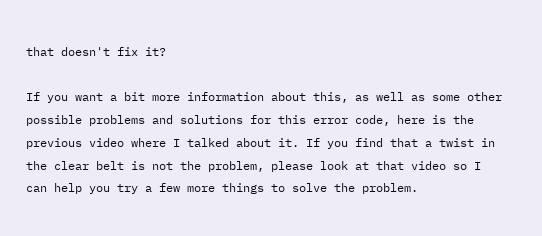that doesn't fix it?

If you want a bit more information about this, as well as some other possible problems and solutions for this error code, here is the previous video where I talked about it. If you find that a twist in the clear belt is not the problem, please look at that video so I can help you try a few more things to solve the problem.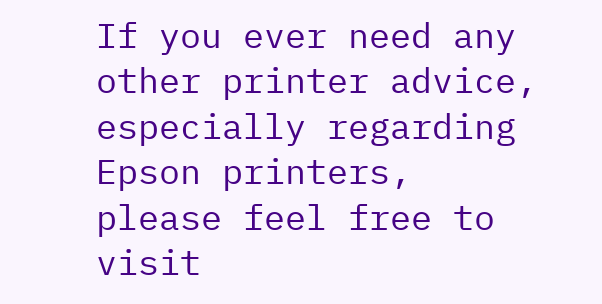If you ever need any other printer advice, especially regarding Epson printers, please feel free to visit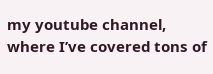my youtube channel, where I’ve covered tons of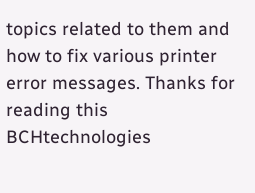topics related to them and how to fix various printer error messages. Thanks for reading this BCHtechnologies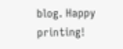blog. Happy printing!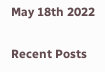May 18th 2022

Recent Posts